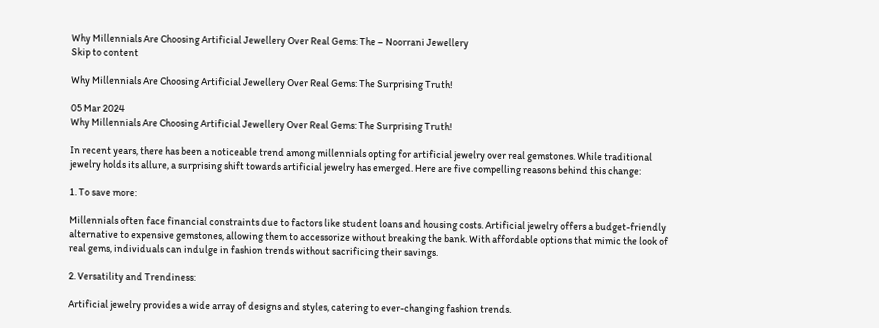Why Millennials Are Choosing Artificial Jewellery Over Real Gems: The – Noorrani Jewellery
Skip to content

Why Millennials Are Choosing Artificial Jewellery Over Real Gems: The Surprising Truth!

05 Mar 2024
Why Millennials Are Choosing Artificial Jewellery Over Real Gems: The Surprising Truth!

In recent years, there has been a noticeable trend among millennials opting for artificial jewelry over real gemstones. While traditional jewelry holds its allure, a surprising shift towards artificial jewelry has emerged. Here are five compelling reasons behind this change:

1. To save more:

Millennials often face financial constraints due to factors like student loans and housing costs. Artificial jewelry offers a budget-friendly alternative to expensive gemstones, allowing them to accessorize without breaking the bank. With affordable options that mimic the look of real gems, individuals can indulge in fashion trends without sacrificing their savings.

2. Versatility and Trendiness:

Artificial jewelry provides a wide array of designs and styles, catering to ever-changing fashion trends.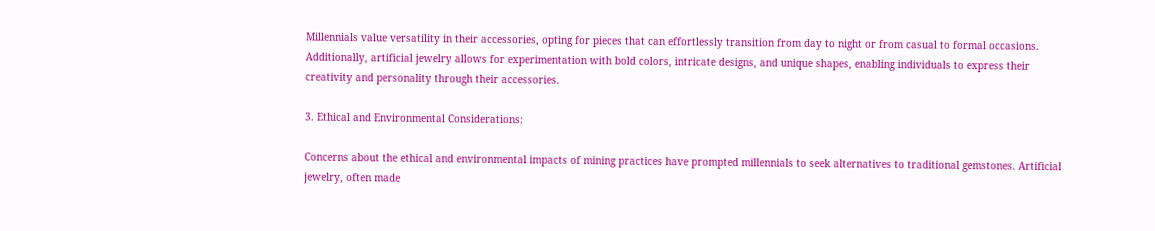Millennials value versatility in their accessories, opting for pieces that can effortlessly transition from day to night or from casual to formal occasions. Additionally, artificial jewelry allows for experimentation with bold colors, intricate designs, and unique shapes, enabling individuals to express their creativity and personality through their accessories.

3. Ethical and Environmental Considerations:

Concerns about the ethical and environmental impacts of mining practices have prompted millennials to seek alternatives to traditional gemstones. Artificial jewelry, often made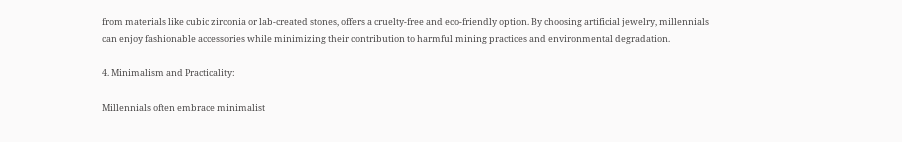from materials like cubic zirconia or lab-created stones, offers a cruelty-free and eco-friendly option. By choosing artificial jewelry, millennials can enjoy fashionable accessories while minimizing their contribution to harmful mining practices and environmental degradation.

4. Minimalism and Practicality:

Millennials often embrace minimalist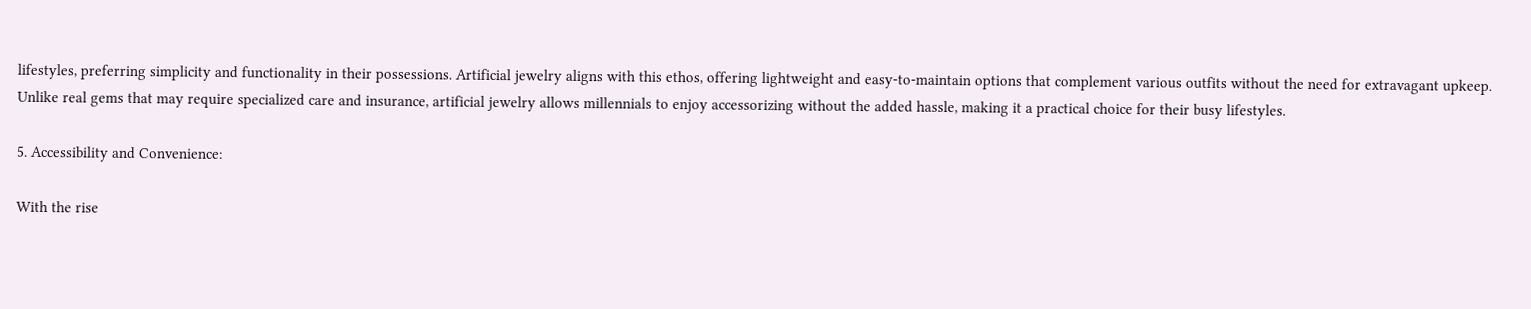lifestyles, preferring simplicity and functionality in their possessions. Artificial jewelry aligns with this ethos, offering lightweight and easy-to-maintain options that complement various outfits without the need for extravagant upkeep. Unlike real gems that may require specialized care and insurance, artificial jewelry allows millennials to enjoy accessorizing without the added hassle, making it a practical choice for their busy lifestyles.

5. Accessibility and Convenience:

With the rise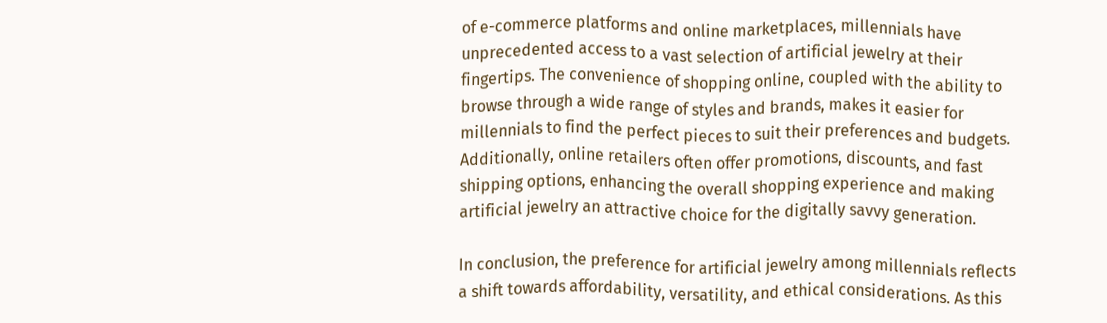of e-commerce platforms and online marketplaces, millennials have unprecedented access to a vast selection of artificial jewelry at their fingertips. The convenience of shopping online, coupled with the ability to browse through a wide range of styles and brands, makes it easier for millennials to find the perfect pieces to suit their preferences and budgets. Additionally, online retailers often offer promotions, discounts, and fast shipping options, enhancing the overall shopping experience and making artificial jewelry an attractive choice for the digitally savvy generation.

In conclusion, the preference for artificial jewelry among millennials reflects a shift towards affordability, versatility, and ethical considerations. As this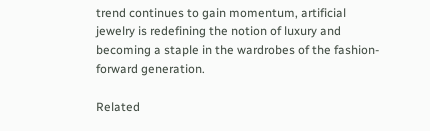trend continues to gain momentum, artificial jewelry is redefining the notion of luxury and becoming a staple in the wardrobes of the fashion-forward generation.

Related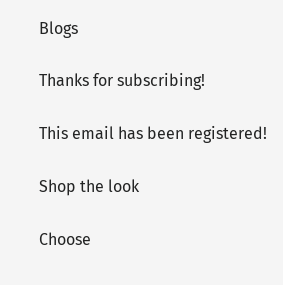Blogs

Thanks for subscribing!

This email has been registered!

Shop the look

Choose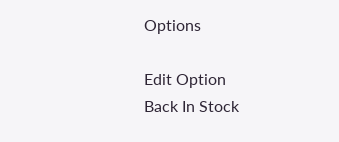Options

Edit Option
Back In Stock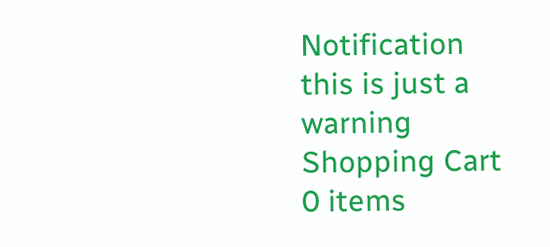Notification
this is just a warning
Shopping Cart
0 items